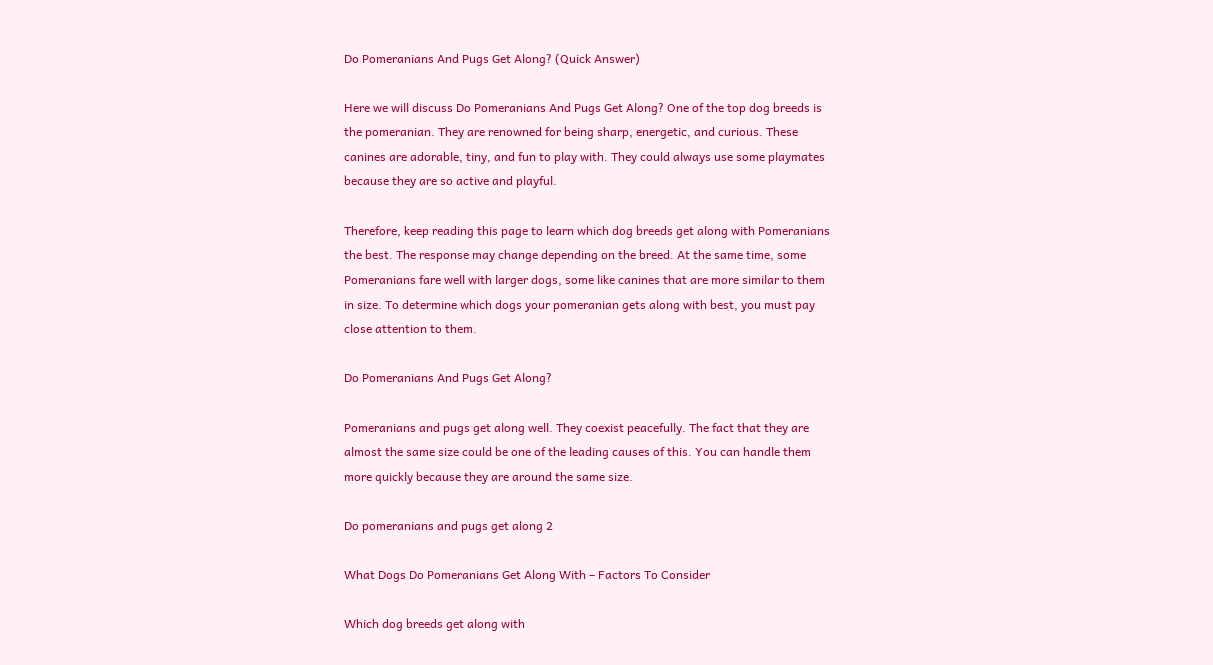Do Pomeranians And Pugs Get Along? (Quick Answer)

Here we will discuss Do Pomeranians And Pugs Get Along? One of the top dog breeds is the pomeranian. They are renowned for being sharp, energetic, and curious. These canines are adorable, tiny, and fun to play with. They could always use some playmates because they are so active and playful.

Therefore, keep reading this page to learn which dog breeds get along with Pomeranians the best. The response may change depending on the breed. At the same time, some Pomeranians fare well with larger dogs, some like canines that are more similar to them in size. To determine which dogs your pomeranian gets along with best, you must pay close attention to them.

Do Pomeranians And Pugs Get Along?

Pomeranians and pugs get along well. They coexist peacefully. The fact that they are almost the same size could be one of the leading causes of this. You can handle them more quickly because they are around the same size.

Do pomeranians and pugs get along 2

What Dogs Do Pomeranians Get Along With – Factors To Consider

Which dog breeds get along with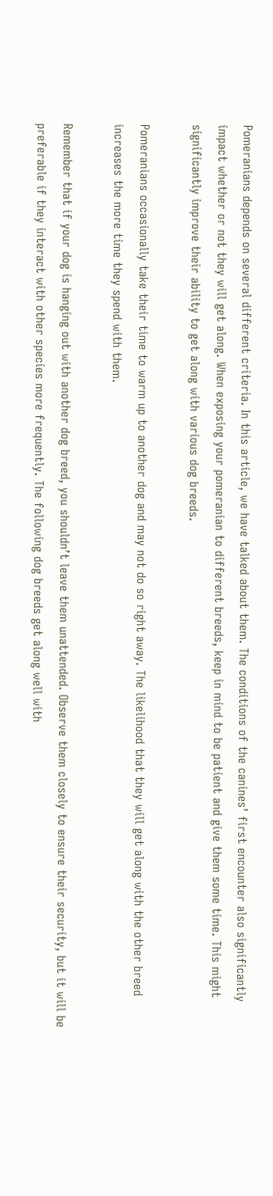Pomeranians depends on several different criteria. In this article, we have talked about them. The conditions of the canines’ first encounter also significantly impact whether or not they will get along. When exposing your pomeranian to different breeds, keep in mind to be patient and give them some time. This might significantly improve their ability to get along with various dog breeds.

Pomeranians occasionally take their time to warm up to another dog and may not do so right away. The likelihood that they will get along with the other breed increases the more time they spend with them.

Remember that if your dog is hanging out with another dog breed, you shouldn’t leave them unattended. Observe them closely to ensure their security, but it will be preferable if they interact with other species more frequently. The following dog breeds get along well with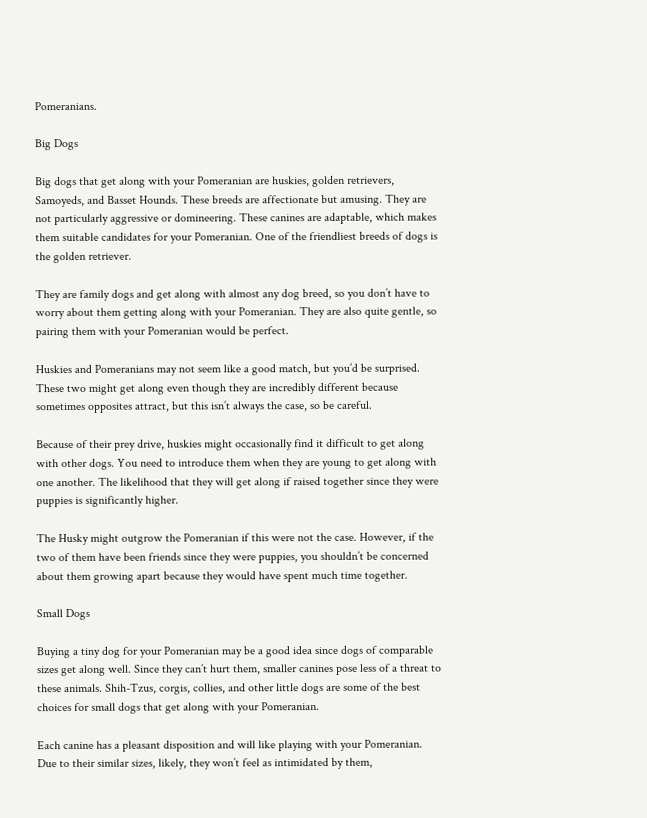Pomeranians.

Big Dogs

Big dogs that get along with your Pomeranian are huskies, golden retrievers, Samoyeds, and Basset Hounds. These breeds are affectionate but amusing. They are not particularly aggressive or domineering. These canines are adaptable, which makes them suitable candidates for your Pomeranian. One of the friendliest breeds of dogs is the golden retriever.

They are family dogs and get along with almost any dog breed, so you don’t have to worry about them getting along with your Pomeranian. They are also quite gentle, so pairing them with your Pomeranian would be perfect.

Huskies and Pomeranians may not seem like a good match, but you’d be surprised. These two might get along even though they are incredibly different because sometimes opposites attract, but this isn’t always the case, so be careful.

Because of their prey drive, huskies might occasionally find it difficult to get along with other dogs. You need to introduce them when they are young to get along with one another. The likelihood that they will get along if raised together since they were puppies is significantly higher.

The Husky might outgrow the Pomeranian if this were not the case. However, if the two of them have been friends since they were puppies, you shouldn’t be concerned about them growing apart because they would have spent much time together.

Small Dogs

Buying a tiny dog for your Pomeranian may be a good idea since dogs of comparable sizes get along well. Since they can’t hurt them, smaller canines pose less of a threat to these animals. Shih-Tzus, corgis, collies, and other little dogs are some of the best choices for small dogs that get along with your Pomeranian.

Each canine has a pleasant disposition and will like playing with your Pomeranian. Due to their similar sizes, likely, they won’t feel as intimidated by them,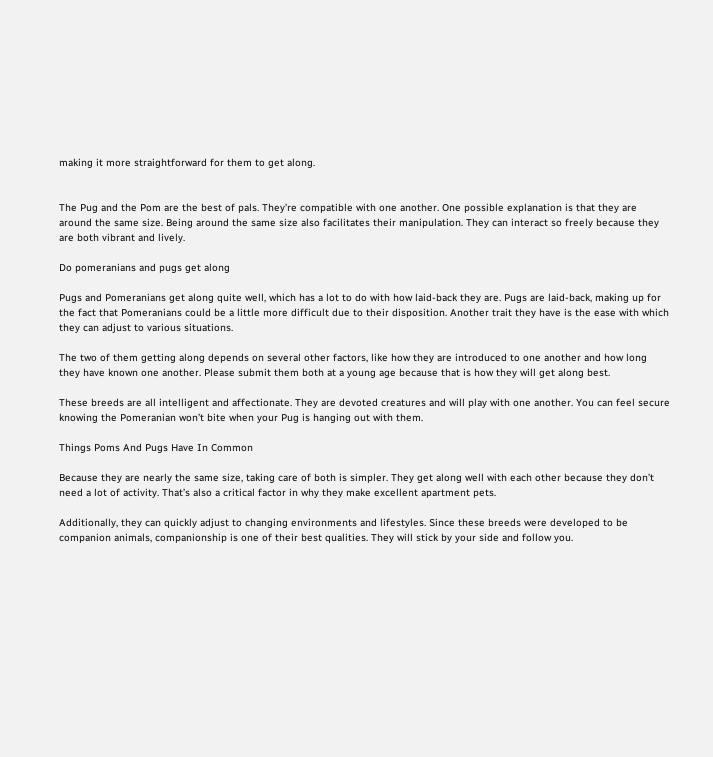making it more straightforward for them to get along.


The Pug and the Pom are the best of pals. They’re compatible with one another. One possible explanation is that they are around the same size. Being around the same size also facilitates their manipulation. They can interact so freely because they are both vibrant and lively.

Do pomeranians and pugs get along

Pugs and Pomeranians get along quite well, which has a lot to do with how laid-back they are. Pugs are laid-back, making up for the fact that Pomeranians could be a little more difficult due to their disposition. Another trait they have is the ease with which they can adjust to various situations.

The two of them getting along depends on several other factors, like how they are introduced to one another and how long they have known one another. Please submit them both at a young age because that is how they will get along best.

These breeds are all intelligent and affectionate. They are devoted creatures and will play with one another. You can feel secure knowing the Pomeranian won’t bite when your Pug is hanging out with them.

Things Poms And Pugs Have In Common

Because they are nearly the same size, taking care of both is simpler. They get along well with each other because they don’t need a lot of activity. That’s also a critical factor in why they make excellent apartment pets.

Additionally, they can quickly adjust to changing environments and lifestyles. Since these breeds were developed to be companion animals, companionship is one of their best qualities. They will stick by your side and follow you.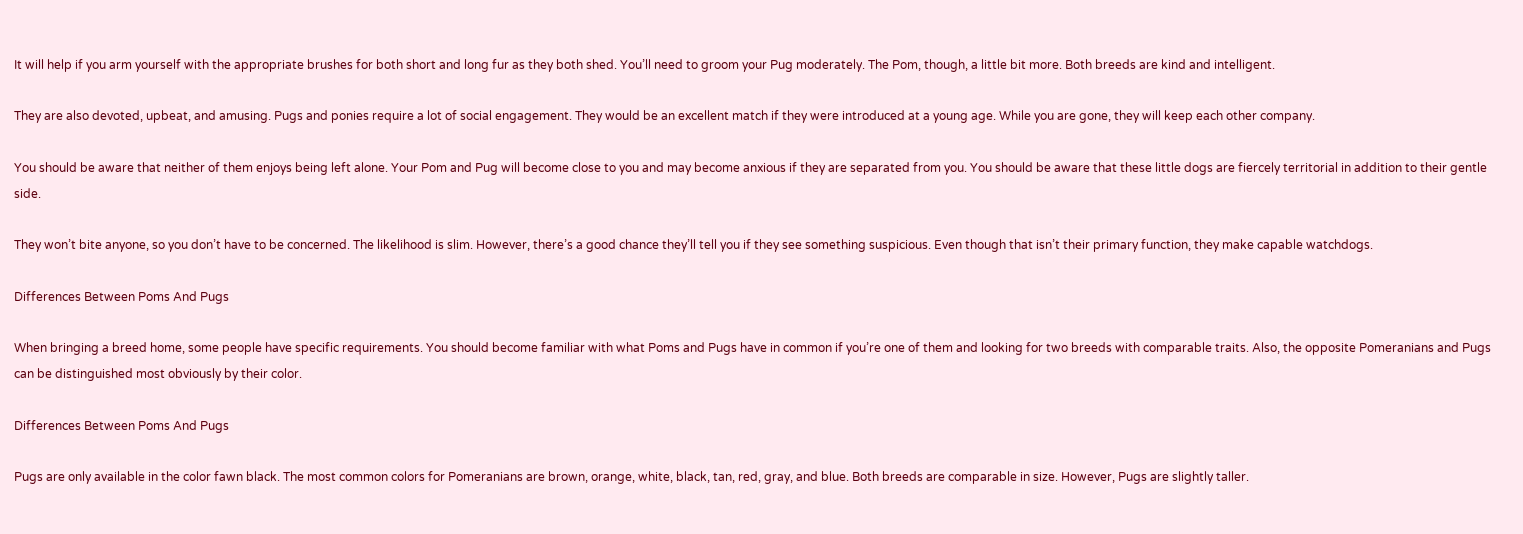It will help if you arm yourself with the appropriate brushes for both short and long fur as they both shed. You’ll need to groom your Pug moderately. The Pom, though, a little bit more. Both breeds are kind and intelligent.

They are also devoted, upbeat, and amusing. Pugs and ponies require a lot of social engagement. They would be an excellent match if they were introduced at a young age. While you are gone, they will keep each other company.

You should be aware that neither of them enjoys being left alone. Your Pom and Pug will become close to you and may become anxious if they are separated from you. You should be aware that these little dogs are fiercely territorial in addition to their gentle side.

They won’t bite anyone, so you don’t have to be concerned. The likelihood is slim. However, there’s a good chance they’ll tell you if they see something suspicious. Even though that isn’t their primary function, they make capable watchdogs.

Differences Between Poms And Pugs

When bringing a breed home, some people have specific requirements. You should become familiar with what Poms and Pugs have in common if you’re one of them and looking for two breeds with comparable traits. Also, the opposite Pomeranians and Pugs can be distinguished most obviously by their color.

Differences Between Poms And Pugs

Pugs are only available in the color fawn black. The most common colors for Pomeranians are brown, orange, white, black, tan, red, gray, and blue. Both breeds are comparable in size. However, Pugs are slightly taller.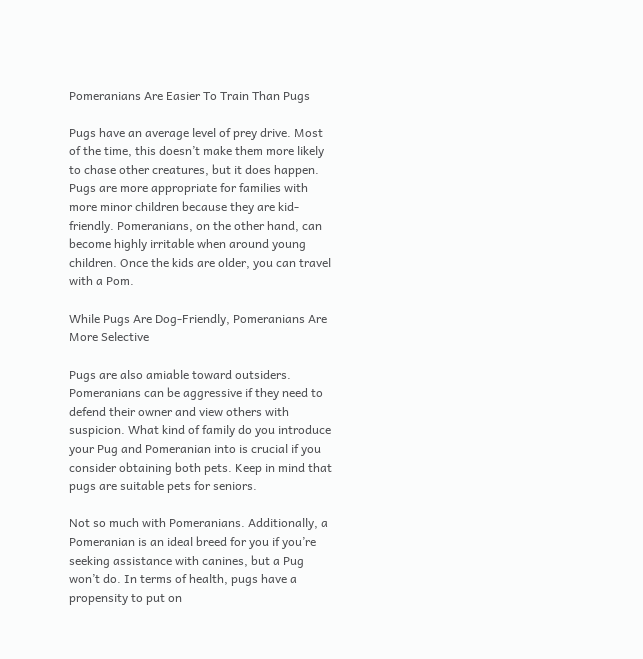Pomeranians Are Easier To Train Than Pugs

Pugs have an average level of prey drive. Most of the time, this doesn’t make them more likely to chase other creatures, but it does happen. Pugs are more appropriate for families with more minor children because they are kid-friendly. Pomeranians, on the other hand, can become highly irritable when around young children. Once the kids are older, you can travel with a Pom.

While Pugs Are Dog-Friendly, Pomeranians Are More Selective

Pugs are also amiable toward outsiders. Pomeranians can be aggressive if they need to defend their owner and view others with suspicion. What kind of family do you introduce your Pug and Pomeranian into is crucial if you consider obtaining both pets. Keep in mind that pugs are suitable pets for seniors.

Not so much with Pomeranians. Additionally, a Pomeranian is an ideal breed for you if you’re seeking assistance with canines, but a Pug won’t do. In terms of health, pugs have a propensity to put on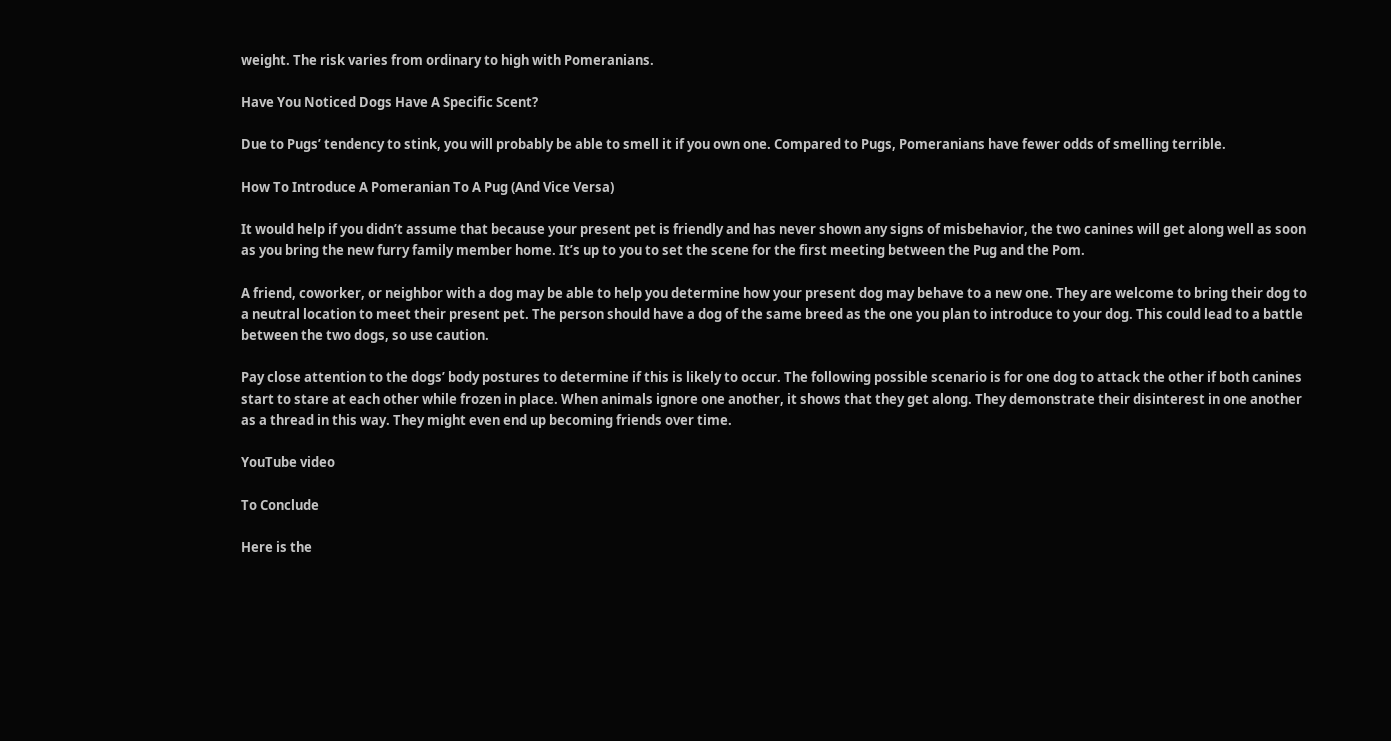weight. The risk varies from ordinary to high with Pomeranians.

Have You Noticed Dogs Have A Specific Scent?

Due to Pugs’ tendency to stink, you will probably be able to smell it if you own one. Compared to Pugs, Pomeranians have fewer odds of smelling terrible.

How To Introduce A Pomeranian To A Pug (And Vice Versa)

It would help if you didn’t assume that because your present pet is friendly and has never shown any signs of misbehavior, the two canines will get along well as soon as you bring the new furry family member home. It’s up to you to set the scene for the first meeting between the Pug and the Pom.

A friend, coworker, or neighbor with a dog may be able to help you determine how your present dog may behave to a new one. They are welcome to bring their dog to a neutral location to meet their present pet. The person should have a dog of the same breed as the one you plan to introduce to your dog. This could lead to a battle between the two dogs, so use caution.

Pay close attention to the dogs’ body postures to determine if this is likely to occur. The following possible scenario is for one dog to attack the other if both canines start to stare at each other while frozen in place. When animals ignore one another, it shows that they get along. They demonstrate their disinterest in one another as a thread in this way. They might even end up becoming friends over time.

YouTube video

To Conclude

Here is the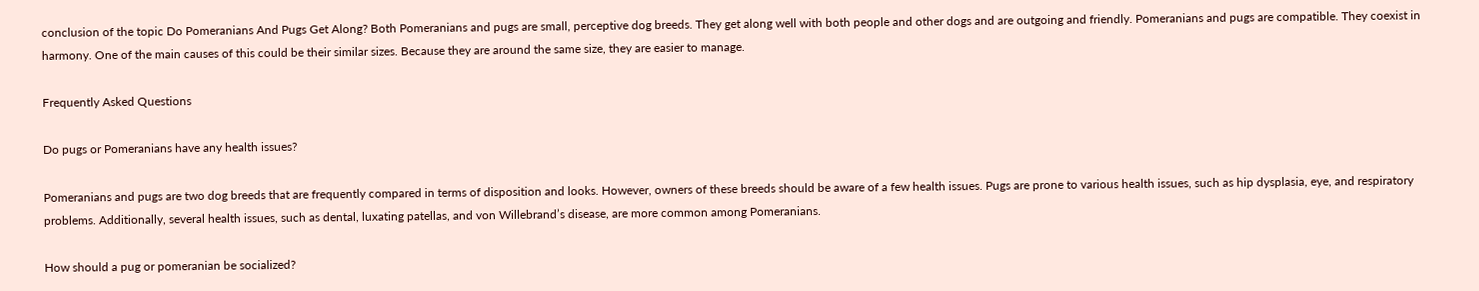conclusion of the topic Do Pomeranians And Pugs Get Along? Both Pomeranians and pugs are small, perceptive dog breeds. They get along well with both people and other dogs and are outgoing and friendly. Pomeranians and pugs are compatible. They coexist in harmony. One of the main causes of this could be their similar sizes. Because they are around the same size, they are easier to manage.

Frequently Asked Questions

Do pugs or Pomeranians have any health issues?

Pomeranians and pugs are two dog breeds that are frequently compared in terms of disposition and looks. However, owners of these breeds should be aware of a few health issues. Pugs are prone to various health issues, such as hip dysplasia, eye, and respiratory problems. Additionally, several health issues, such as dental, luxating patellas, and von Willebrand’s disease, are more common among Pomeranians.

How should a pug or pomeranian be socialized?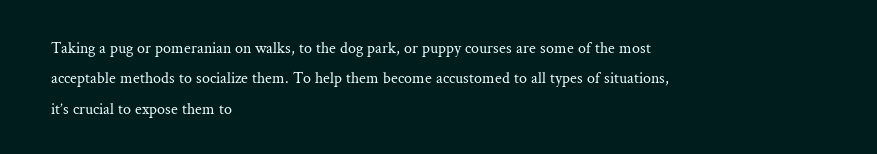Taking a pug or pomeranian on walks, to the dog park, or puppy courses are some of the most acceptable methods to socialize them. To help them become accustomed to all types of situations, it’s crucial to expose them to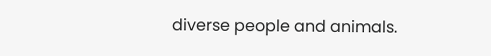diverse people and animals.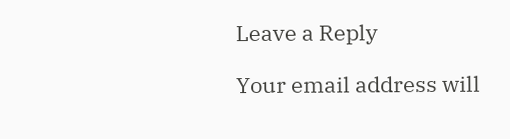Leave a Reply

Your email address will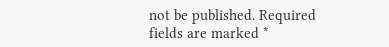not be published. Required fields are marked *